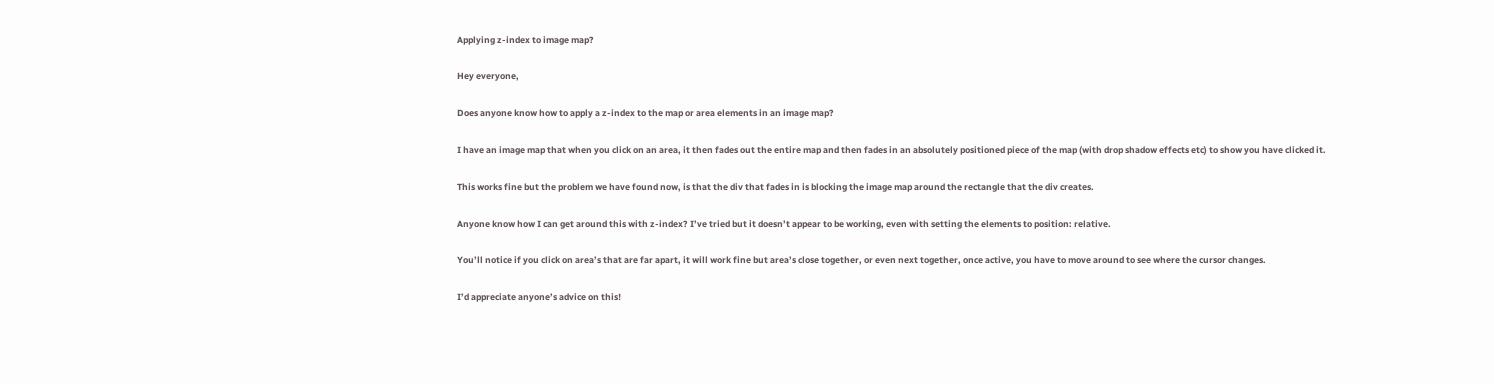Applying z-index to image map?

Hey everyone,

Does anyone know how to apply a z-index to the map or area elements in an image map?

I have an image map that when you click on an area, it then fades out the entire map and then fades in an absolutely positioned piece of the map (with drop shadow effects etc) to show you have clicked it.

This works fine but the problem we have found now, is that the div that fades in is blocking the image map around the rectangle that the div creates.

Anyone know how I can get around this with z-index? I’ve tried but it doesn’t appear to be working, even with setting the elements to position: relative.

You’ll notice if you click on area’s that are far apart, it will work fine but area’s close together, or even next together, once active, you have to move around to see where the cursor changes.

I’d appreciate anyone’s advice on this!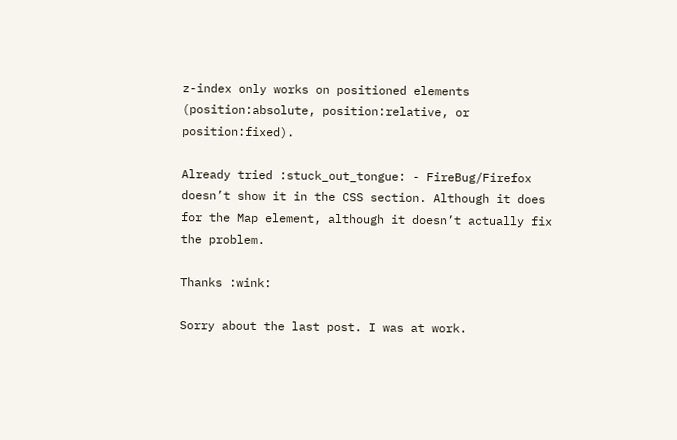z-index only works on positioned elements (position:absolute, position:relative, or position:fixed).

Already tried :stuck_out_tongue: - FireBug/Firefox doesn’t show it in the CSS section. Although it does for the Map element, although it doesn’t actually fix the problem.

Thanks :wink:

Sorry about the last post. I was at work.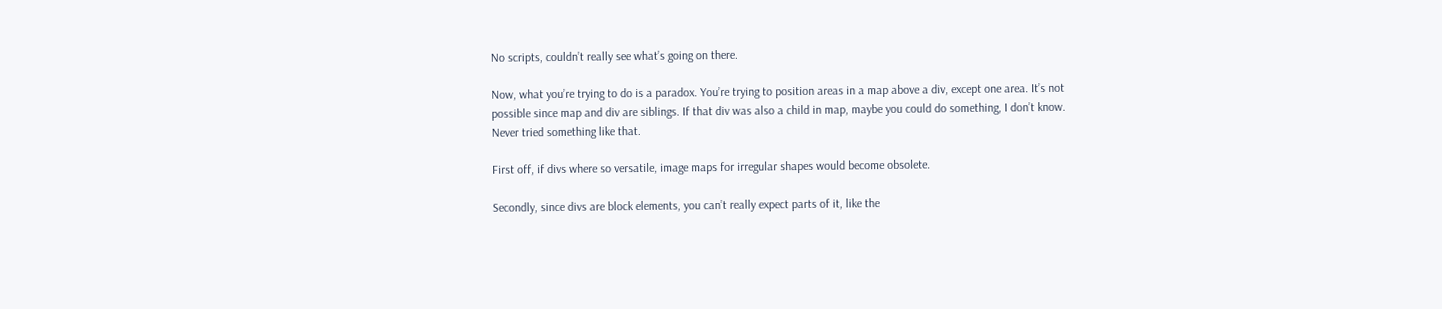No scripts, couldn’t really see what’s going on there.

Now, what you’re trying to do is a paradox. You’re trying to position areas in a map above a div, except one area. It’s not possible since map and div are siblings. If that div was also a child in map, maybe you could do something, I don’t know. Never tried something like that.

First off, if divs where so versatile, image maps for irregular shapes would become obsolete.

Secondly, since divs are block elements, you can’t really expect parts of it, like the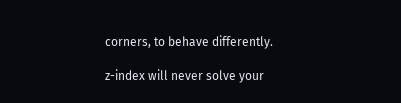corners, to behave differently.

z-index will never solve your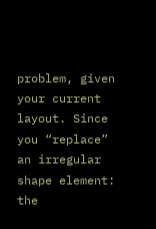problem, given your current layout. Since you “replace” an irregular shape element: the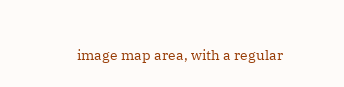image map area, with a regular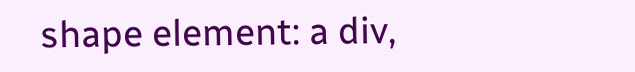shape element: a div,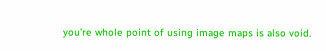you’re whole point of using image maps is also void.